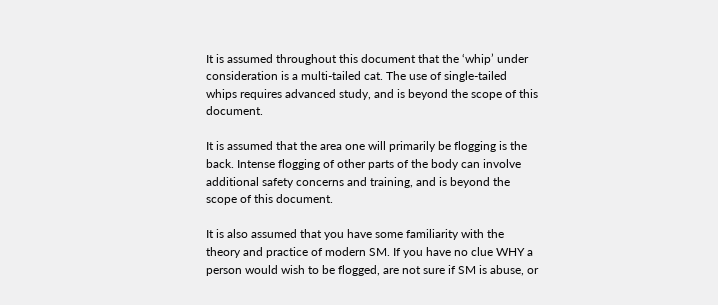It is assumed throughout this document that the ‘whip’ under consideration is a multi-tailed cat. The use of single-tailed whips requires advanced study, and is beyond the scope of this document.

It is assumed that the area one will primarily be flogging is the back. Intense flogging of other parts of the body can involve additional safety concerns and training, and is beyond the scope of this document.

It is also assumed that you have some familiarity with the theory and practice of modern SM. If you have no clue WHY a person would wish to be flogged, are not sure if SM is abuse, or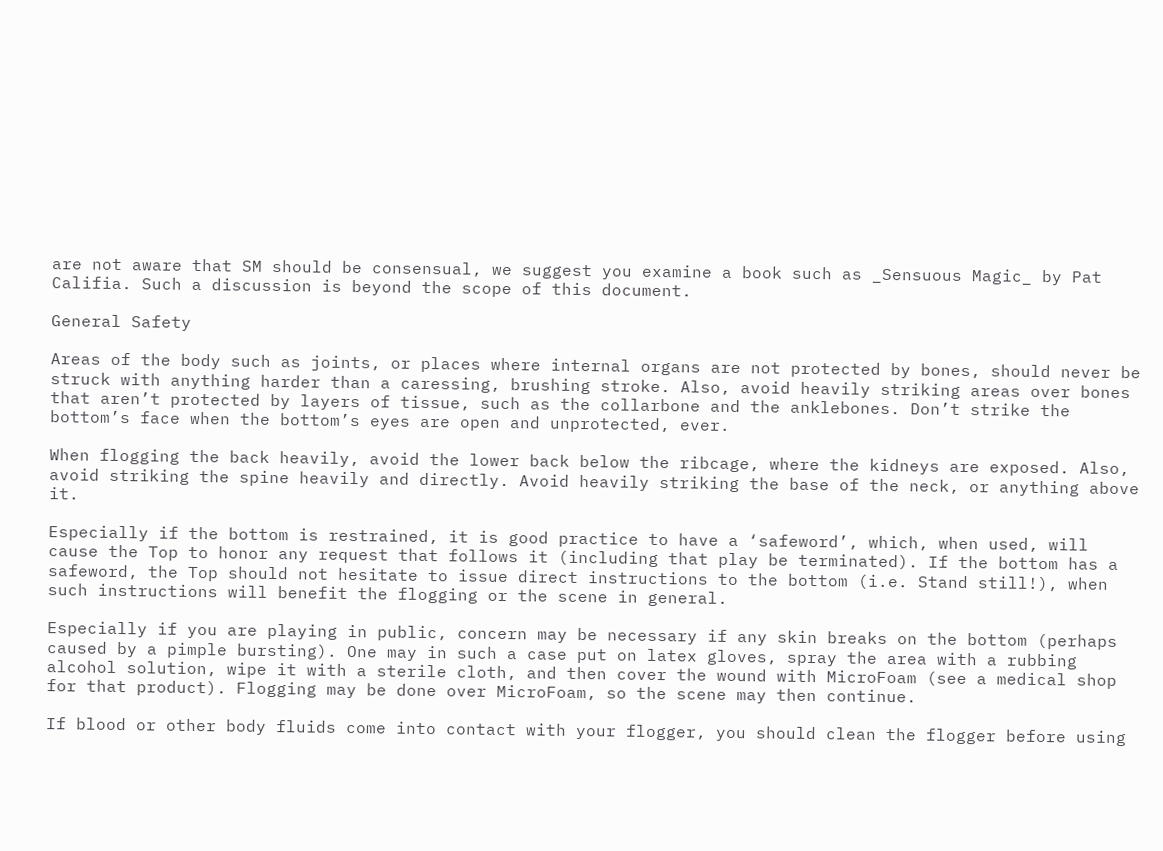are not aware that SM should be consensual, we suggest you examine a book such as _Sensuous Magic_ by Pat Califia. Such a discussion is beyond the scope of this document.

General Safety

Areas of the body such as joints, or places where internal organs are not protected by bones, should never be struck with anything harder than a caressing, brushing stroke. Also, avoid heavily striking areas over bones that aren’t protected by layers of tissue, such as the collarbone and the anklebones. Don’t strike the bottom’s face when the bottom’s eyes are open and unprotected, ever.

When flogging the back heavily, avoid the lower back below the ribcage, where the kidneys are exposed. Also, avoid striking the spine heavily and directly. Avoid heavily striking the base of the neck, or anything above it.

Especially if the bottom is restrained, it is good practice to have a ‘safeword’, which, when used, will cause the Top to honor any request that follows it (including that play be terminated). If the bottom has a safeword, the Top should not hesitate to issue direct instructions to the bottom (i.e. Stand still!), when such instructions will benefit the flogging or the scene in general.

Especially if you are playing in public, concern may be necessary if any skin breaks on the bottom (perhaps caused by a pimple bursting). One may in such a case put on latex gloves, spray the area with a rubbing alcohol solution, wipe it with a sterile cloth, and then cover the wound with MicroFoam (see a medical shop for that product). Flogging may be done over MicroFoam, so the scene may then continue.

If blood or other body fluids come into contact with your flogger, you should clean the flogger before using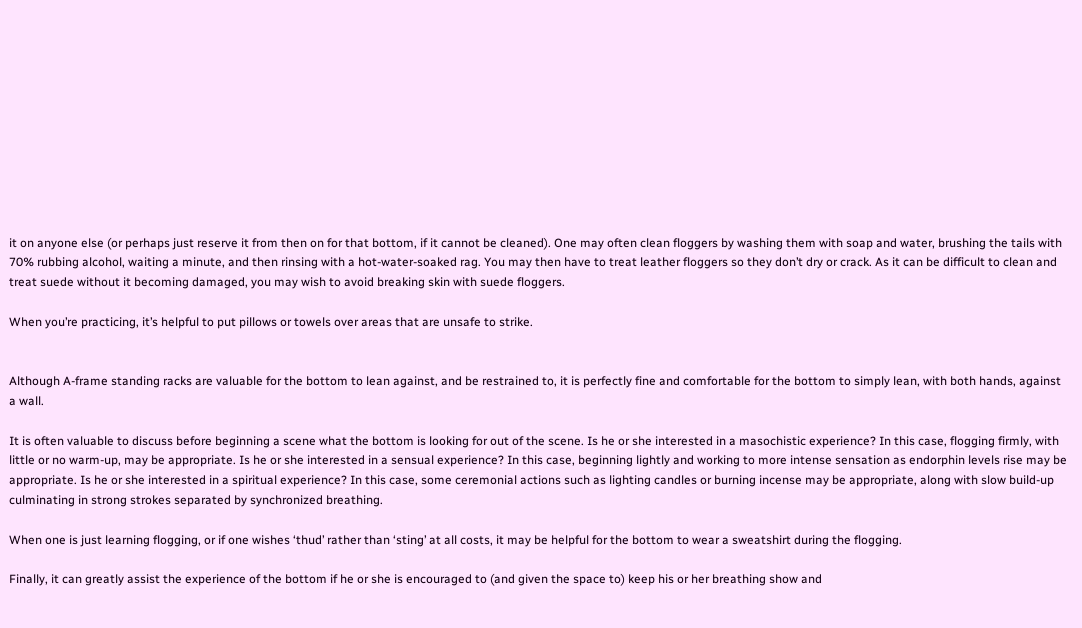it on anyone else (or perhaps just reserve it from then on for that bottom, if it cannot be cleaned). One may often clean floggers by washing them with soap and water, brushing the tails with 70% rubbing alcohol, waiting a minute, and then rinsing with a hot-water-soaked rag. You may then have to treat leather floggers so they don’t dry or crack. As it can be difficult to clean and treat suede without it becoming damaged, you may wish to avoid breaking skin with suede floggers.

When you’re practicing, it’s helpful to put pillows or towels over areas that are unsafe to strike.


Although A-frame standing racks are valuable for the bottom to lean against, and be restrained to, it is perfectly fine and comfortable for the bottom to simply lean, with both hands, against a wall.

It is often valuable to discuss before beginning a scene what the bottom is looking for out of the scene. Is he or she interested in a masochistic experience? In this case, flogging firmly, with little or no warm-up, may be appropriate. Is he or she interested in a sensual experience? In this case, beginning lightly and working to more intense sensation as endorphin levels rise may be appropriate. Is he or she interested in a spiritual experience? In this case, some ceremonial actions such as lighting candles or burning incense may be appropriate, along with slow build-up culminating in strong strokes separated by synchronized breathing.

When one is just learning flogging, or if one wishes ‘thud’ rather than ‘sting’ at all costs, it may be helpful for the bottom to wear a sweatshirt during the flogging.

Finally, it can greatly assist the experience of the bottom if he or she is encouraged to (and given the space to) keep his or her breathing show and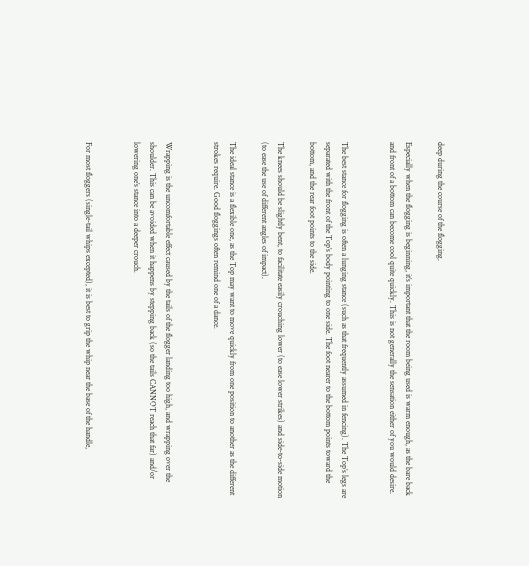deep during the course of the flogging.

Especially when the flogging is beginning, it’s important that the room being used is warm enough, as the bare back and front of a bottom can become cool quite quickly. This is not generally the sensation either of you would desire.


The best stance for flogging is often a lunging stance (such as that frequently assumed in fencing). The Top’s legs are separated with the front of the Top’s body pointing to one side. The foot nearer to the bottom points toward the bottom, and the rear foot points to the side.

The knees should be slightly bent, to facilitate easily crouching lower (to ease lower strikes) and side-to-side motion (to ease the use of different angles of impact).

The ideal stance is a flexible one, as the Top may want to move quickly from one position to another as the different strokes require. Good floggings often remind one of a dance.


Wrapping is the uncomfortable effect caused by the tails of the flogger landing too high, and wrapping over the shoulder. This can be avoided when it happens by stepping back (so the tails CANNOT reach that far) and/or lowering one’s stance into a deeper crouch.


For most floggers (single-tail whips excepted), it is best to grip the whip near the base of the handle,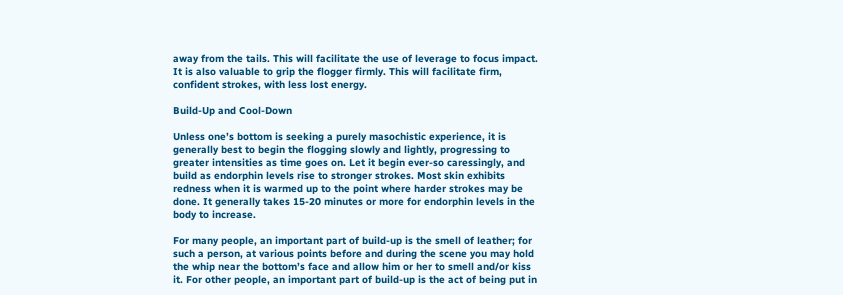away from the tails. This will facilitate the use of leverage to focus impact. It is also valuable to grip the flogger firmly. This will facilitate firm, confident strokes, with less lost energy.

Build-Up and Cool-Down

Unless one’s bottom is seeking a purely masochistic experience, it is generally best to begin the flogging slowly and lightly, progressing to greater intensities as time goes on. Let it begin ever-so caressingly, and build as endorphin levels rise to stronger strokes. Most skin exhibits redness when it is warmed up to the point where harder strokes may be done. It generally takes 15-20 minutes or more for endorphin levels in the body to increase.

For many people, an important part of build-up is the smell of leather; for such a person, at various points before and during the scene you may hold the whip near the bottom’s face and allow him or her to smell and/or kiss it. For other people, an important part of build-up is the act of being put in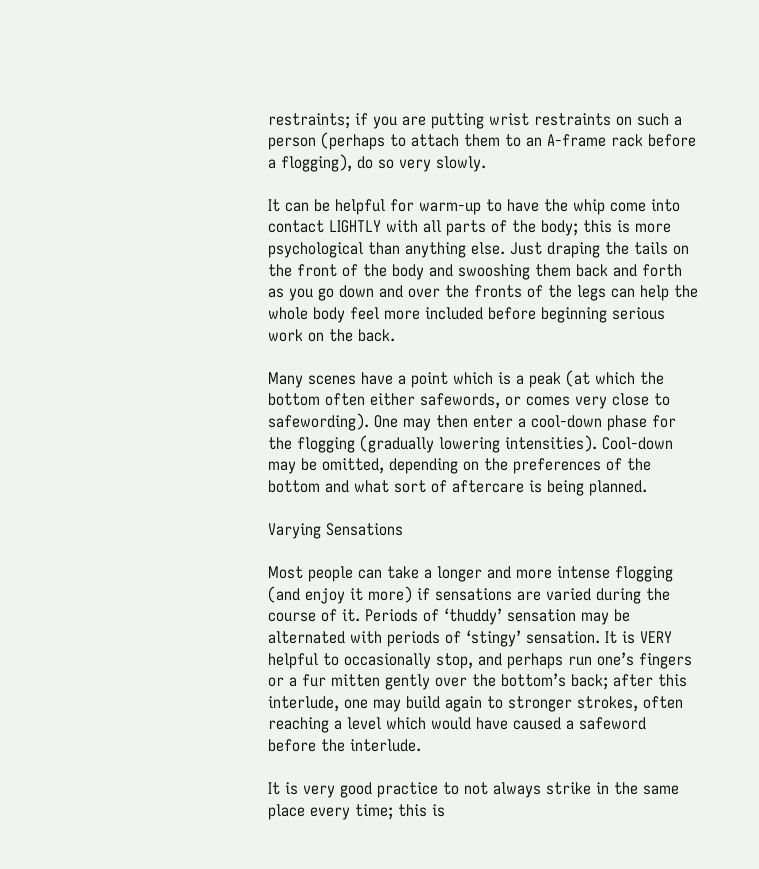restraints; if you are putting wrist restraints on such a person (perhaps to attach them to an A-frame rack before a flogging), do so very slowly.

It can be helpful for warm-up to have the whip come into contact LIGHTLY with all parts of the body; this is more psychological than anything else. Just draping the tails on the front of the body and swooshing them back and forth as you go down and over the fronts of the legs can help the whole body feel more included before beginning serious work on the back.

Many scenes have a point which is a peak (at which the bottom often either safewords, or comes very close to safewording). One may then enter a cool-down phase for the flogging (gradually lowering intensities). Cool-down may be omitted, depending on the preferences of the bottom and what sort of aftercare is being planned.

Varying Sensations

Most people can take a longer and more intense flogging (and enjoy it more) if sensations are varied during the course of it. Periods of ‘thuddy’ sensation may be alternated with periods of ‘stingy’ sensation. It is VERY helpful to occasionally stop, and perhaps run one’s fingers or a fur mitten gently over the bottom’s back; after this interlude, one may build again to stronger strokes, often reaching a level which would have caused a safeword before the interlude.

It is very good practice to not always strike in the same place every time; this is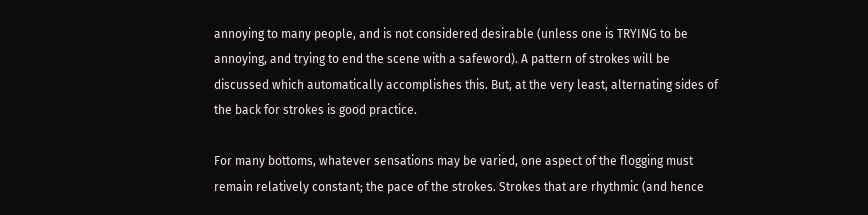annoying to many people, and is not considered desirable (unless one is TRYING to be annoying, and trying to end the scene with a safeword). A pattern of strokes will be discussed which automatically accomplishes this. But, at the very least, alternating sides of the back for strokes is good practice.

For many bottoms, whatever sensations may be varied, one aspect of the flogging must remain relatively constant; the pace of the strokes. Strokes that are rhythmic (and hence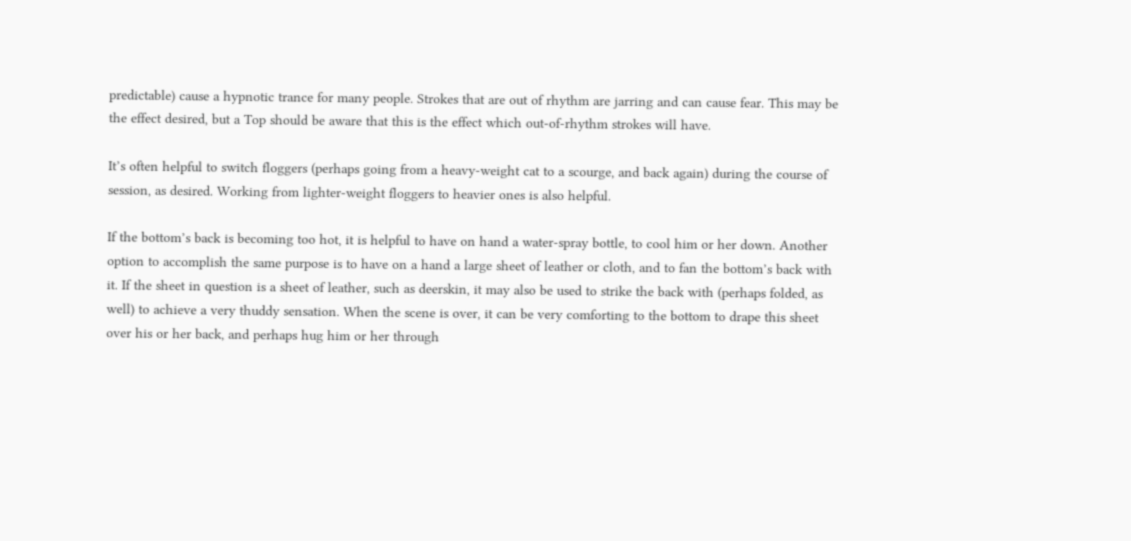predictable) cause a hypnotic trance for many people. Strokes that are out of rhythm are jarring and can cause fear. This may be the effect desired, but a Top should be aware that this is the effect which out-of-rhythm strokes will have.

It’s often helpful to switch floggers (perhaps going from a heavy-weight cat to a scourge, and back again) during the course of session, as desired. Working from lighter-weight floggers to heavier ones is also helpful.

If the bottom’s back is becoming too hot, it is helpful to have on hand a water-spray bottle, to cool him or her down. Another option to accomplish the same purpose is to have on a hand a large sheet of leather or cloth, and to fan the bottom’s back with it. If the sheet in question is a sheet of leather, such as deerskin, it may also be used to strike the back with (perhaps folded, as well) to achieve a very thuddy sensation. When the scene is over, it can be very comforting to the bottom to drape this sheet over his or her back, and perhaps hug him or her through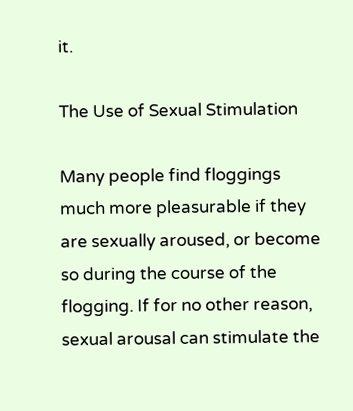it.

The Use of Sexual Stimulation

Many people find floggings much more pleasurable if they are sexually aroused, or become so during the course of the flogging. If for no other reason, sexual arousal can stimulate the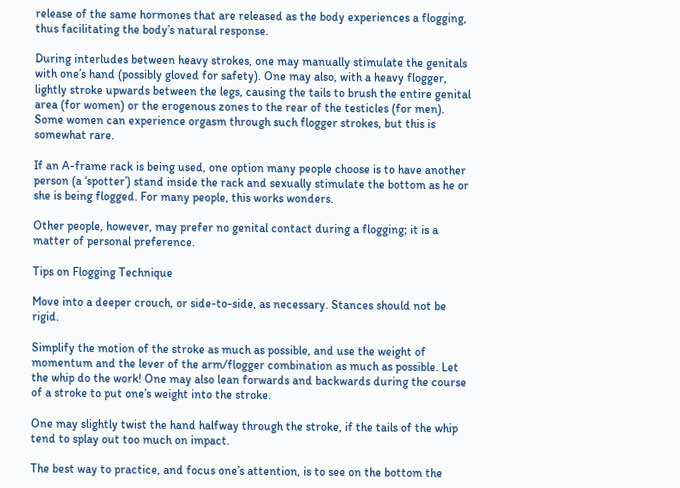release of the same hormones that are released as the body experiences a flogging, thus facilitating the body’s natural response.

During interludes between heavy strokes, one may manually stimulate the genitals with one’s hand (possibly gloved for safety). One may also, with a heavy flogger, lightly stroke upwards between the legs, causing the tails to brush the entire genital area (for women) or the erogenous zones to the rear of the testicles (for men). Some women can experience orgasm through such flogger strokes, but this is somewhat rare.

If an A-frame rack is being used, one option many people choose is to have another person (a ‘spotter’) stand inside the rack and sexually stimulate the bottom as he or she is being flogged. For many people, this works wonders.

Other people, however, may prefer no genital contact during a flogging; it is a matter of personal preference.

Tips on Flogging Technique

Move into a deeper crouch, or side-to-side, as necessary. Stances should not be rigid.

Simplify the motion of the stroke as much as possible, and use the weight of momentum and the lever of the arm/flogger combination as much as possible. Let the whip do the work! One may also lean forwards and backwards during the course of a stroke to put one’s weight into the stroke.

One may slightly twist the hand halfway through the stroke, if the tails of the whip tend to splay out too much on impact.

The best way to practice, and focus one’s attention, is to see on the bottom the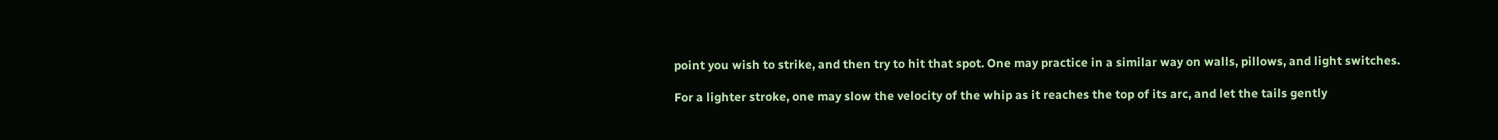point you wish to strike, and then try to hit that spot. One may practice in a similar way on walls, pillows, and light switches.

For a lighter stroke, one may slow the velocity of the whip as it reaches the top of its arc, and let the tails gently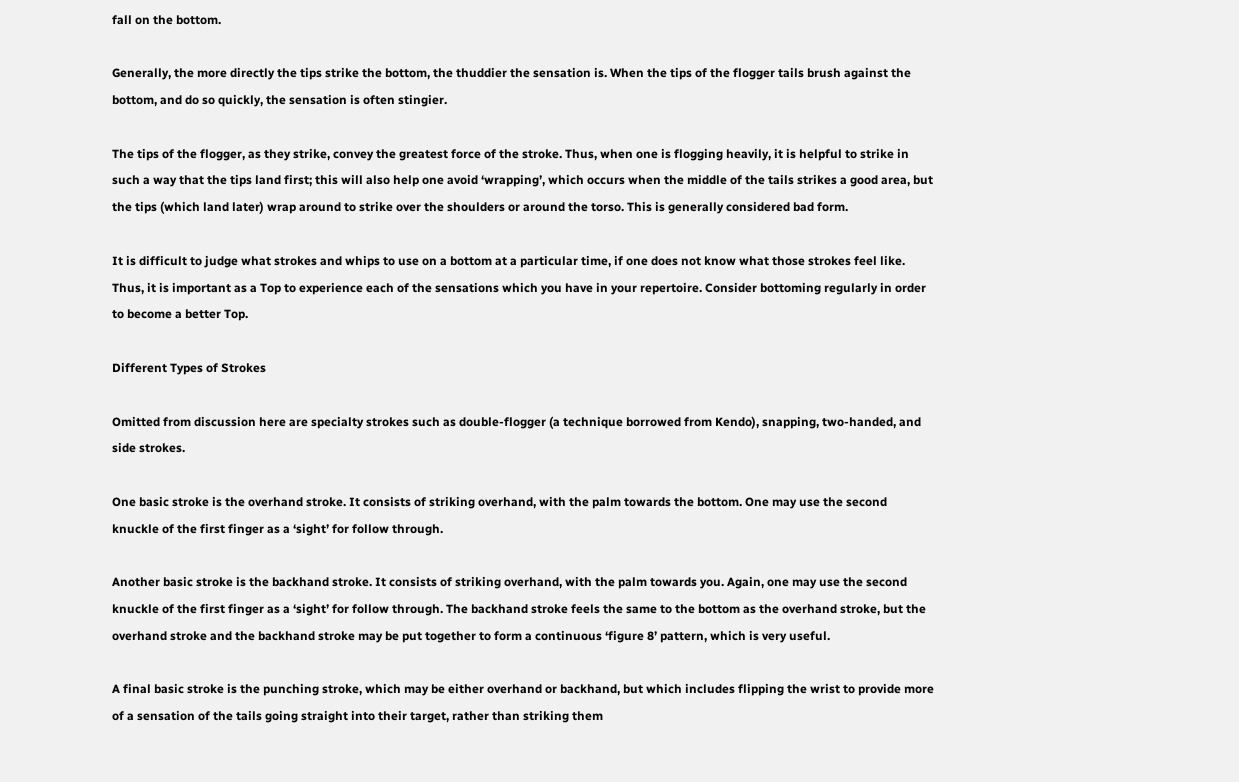fall on the bottom.

Generally, the more directly the tips strike the bottom, the thuddier the sensation is. When the tips of the flogger tails brush against the bottom, and do so quickly, the sensation is often stingier.

The tips of the flogger, as they strike, convey the greatest force of the stroke. Thus, when one is flogging heavily, it is helpful to strike in such a way that the tips land first; this will also help one avoid ‘wrapping’, which occurs when the middle of the tails strikes a good area, but the tips (which land later) wrap around to strike over the shoulders or around the torso. This is generally considered bad form.

It is difficult to judge what strokes and whips to use on a bottom at a particular time, if one does not know what those strokes feel like. Thus, it is important as a Top to experience each of the sensations which you have in your repertoire. Consider bottoming regularly in order to become a better Top.

Different Types of Strokes

Omitted from discussion here are specialty strokes such as double-flogger (a technique borrowed from Kendo), snapping, two-handed, and side strokes.

One basic stroke is the overhand stroke. It consists of striking overhand, with the palm towards the bottom. One may use the second knuckle of the first finger as a ‘sight’ for follow through.

Another basic stroke is the backhand stroke. It consists of striking overhand, with the palm towards you. Again, one may use the second knuckle of the first finger as a ‘sight’ for follow through. The backhand stroke feels the same to the bottom as the overhand stroke, but the overhand stroke and the backhand stroke may be put together to form a continuous ‘figure 8’ pattern, which is very useful.

A final basic stroke is the punching stroke, which may be either overhand or backhand, but which includes flipping the wrist to provide more of a sensation of the tails going straight into their target, rather than striking them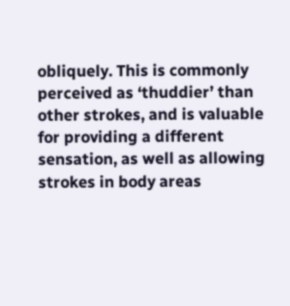obliquely. This is commonly perceived as ‘thuddier’ than other strokes, and is valuable for providing a different sensation, as well as allowing strokes in body areas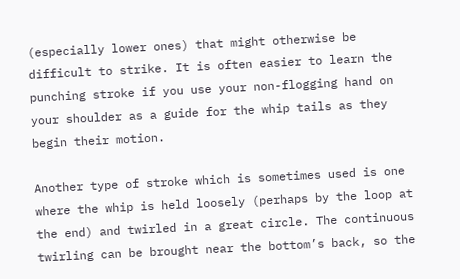(especially lower ones) that might otherwise be difficult to strike. It is often easier to learn the punching stroke if you use your non-flogging hand on your shoulder as a guide for the whip tails as they begin their motion.

Another type of stroke which is sometimes used is one where the whip is held loosely (perhaps by the loop at the end) and twirled in a great circle. The continuous twirling can be brought near the bottom’s back, so the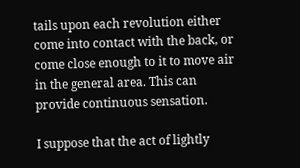tails upon each revolution either come into contact with the back, or come close enough to it to move air in the general area. This can provide continuous sensation.

I suppose that the act of lightly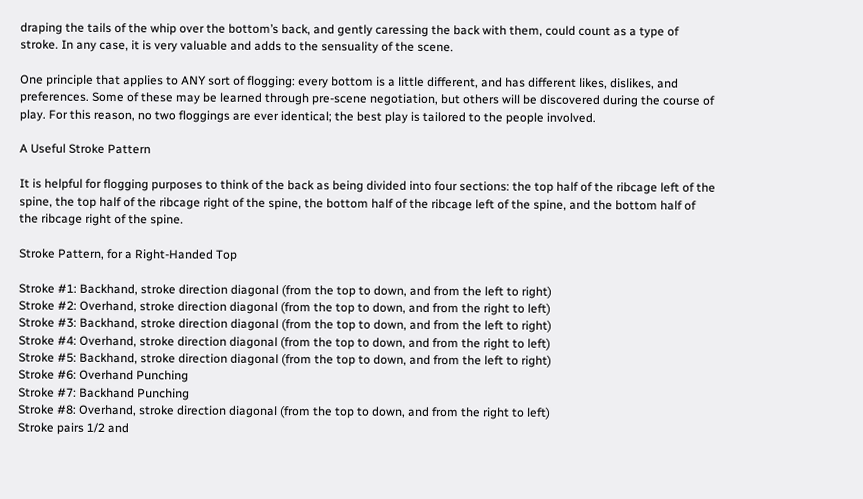draping the tails of the whip over the bottom’s back, and gently caressing the back with them, could count as a type of stroke. In any case, it is very valuable and adds to the sensuality of the scene.

One principle that applies to ANY sort of flogging: every bottom is a little different, and has different likes, dislikes, and preferences. Some of these may be learned through pre-scene negotiation, but others will be discovered during the course of play. For this reason, no two floggings are ever identical; the best play is tailored to the people involved.

A Useful Stroke Pattern

It is helpful for flogging purposes to think of the back as being divided into four sections: the top half of the ribcage left of the spine, the top half of the ribcage right of the spine, the bottom half of the ribcage left of the spine, and the bottom half of the ribcage right of the spine.

Stroke Pattern, for a Right-Handed Top

Stroke #1: Backhand, stroke direction diagonal (from the top to down, and from the left to right)
Stroke #2: Overhand, stroke direction diagonal (from the top to down, and from the right to left)
Stroke #3: Backhand, stroke direction diagonal (from the top to down, and from the left to right)
Stroke #4: Overhand, stroke direction diagonal (from the top to down, and from the right to left)
Stroke #5: Backhand, stroke direction diagonal (from the top to down, and from the left to right)
Stroke #6: Overhand Punching
Stroke #7: Backhand Punching
Stroke #8: Overhand, stroke direction diagonal (from the top to down, and from the right to left)
Stroke pairs 1/2 and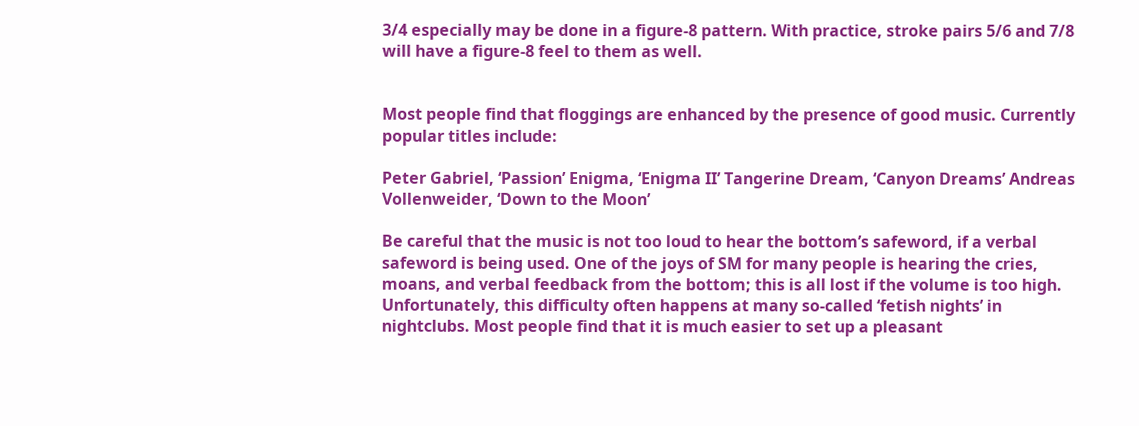3/4 especially may be done in a figure-8 pattern. With practice, stroke pairs 5/6 and 7/8 will have a figure-8 feel to them as well.


Most people find that floggings are enhanced by the presence of good music. Currently popular titles include:

Peter Gabriel, ‘Passion’ Enigma, ‘Enigma II’ Tangerine Dream, ‘Canyon Dreams’ Andreas Vollenweider, ‘Down to the Moon’

Be careful that the music is not too loud to hear the bottom’s safeword, if a verbal safeword is being used. One of the joys of SM for many people is hearing the cries, moans, and verbal feedback from the bottom; this is all lost if the volume is too high. Unfortunately, this difficulty often happens at many so-called ‘fetish nights’ in nightclubs. Most people find that it is much easier to set up a pleasant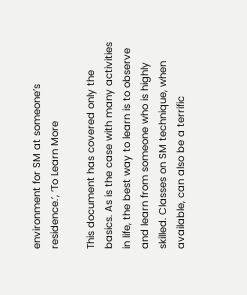environment for SM at someone’s residence.’, ‘To Learn More

This document has covered only the basics. As is the case with many activities in life, the best way to learn is to observe and learn from someone who is highly skilled. Classes on SM technique, when available, can also be a terrific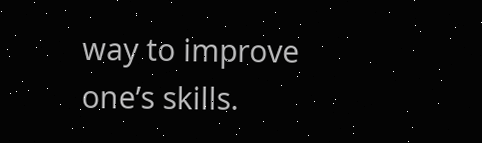way to improve one’s skills.